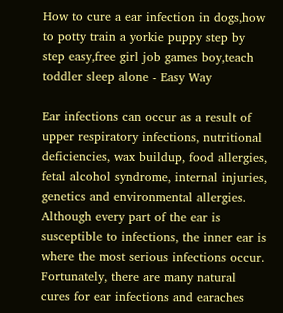How to cure a ear infection in dogs,how to potty train a yorkie puppy step by step easy,free girl job games boy,teach toddler sleep alone - Easy Way

Ear infections can occur as a result of upper respiratory infections, nutritional deficiencies, wax buildup, food allergies, fetal alcohol syndrome, internal injuries, genetics and environmental allergies. Although every part of the ear is susceptible to infections, the inner ear is where the most serious infections occur. Fortunately, there are many natural cures for ear infections and earaches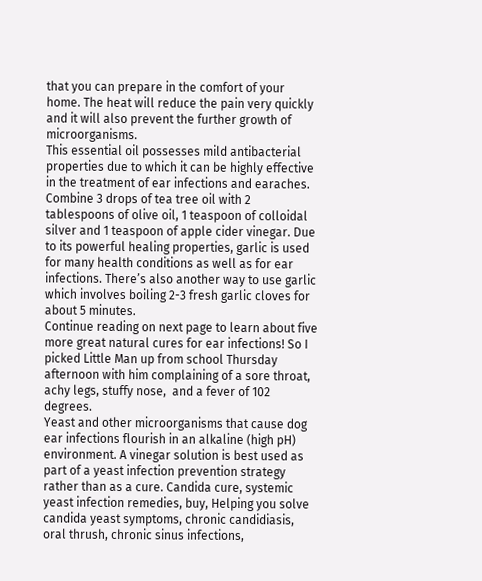that you can prepare in the comfort of your home. The heat will reduce the pain very quickly and it will also prevent the further growth of microorganisms.
This essential oil possesses mild antibacterial properties due to which it can be highly effective in the treatment of ear infections and earaches. Combine 3 drops of tea tree oil with 2 tablespoons of olive oil, 1 teaspoon of colloidal silver and 1 teaspoon of apple cider vinegar. Due to its powerful healing properties, garlic is used for many health conditions as well as for ear infections. There’s also another way to use garlic which involves boiling 2-3 fresh garlic cloves for about 5 minutes.
Continue reading on next page to learn about five more great natural cures for ear infections! So I picked Little Man up from school Thursday afternoon with him complaining of a sore throat, achy legs, stuffy nose,  and a fever of 102 degrees.
Yeast and other microorganisms that cause dog ear infections flourish in an alkaline (high pH) environment. A vinegar solution is best used as part of a yeast infection prevention strategy rather than as a cure. Candida cure, systemic yeast infection remedies, buy, Helping you solve candida yeast symptoms, chronic candidiasis, oral thrush, chronic sinus infections,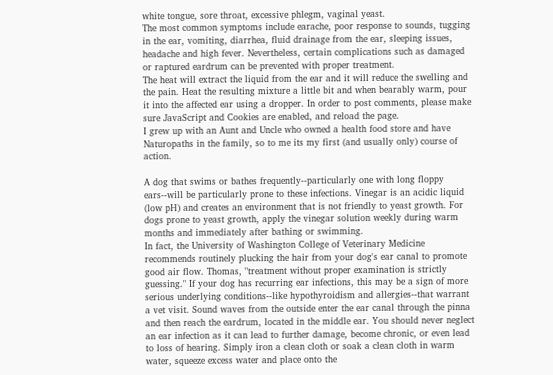white tongue, sore throat, excessive phlegm, vaginal yeast.
The most common symptoms include earache, poor response to sounds, tugging in the ear, vomiting, diarrhea, fluid drainage from the ear, sleeping issues, headache and high fever. Nevertheless, certain complications such as damaged or raptured eardrum can be prevented with proper treatment.
The heat will extract the liquid from the ear and it will reduce the swelling and the pain. Heat the resulting mixture a little bit and when bearably warm, pour it into the affected ear using a dropper. In order to post comments, please make sure JavaScript and Cookies are enabled, and reload the page.
I grew up with an Aunt and Uncle who owned a health food store and have Naturopaths in the family, so to me its my first (and usually only) course of action.

A dog that swims or bathes frequently--particularly one with long floppy ears--will be particularly prone to these infections. Vinegar is an acidic liquid (low pH) and creates an environment that is not friendly to yeast growth. For dogs prone to yeast growth, apply the vinegar solution weekly during warm months and immediately after bathing or swimming.
In fact, the University of Washington College of Veterinary Medicine recommends routinely plucking the hair from your dog's ear canal to promote good air flow. Thomas, "treatment without proper examination is strictly guessing." If your dog has recurring ear infections, this may be a sign of more serious underlying conditions--like hypothyroidism and allergies--that warrant a vet visit. Sound waves from the outside enter the ear canal through the pinna and then reach the eardrum, located in the middle ear. You should never neglect an ear infection as it can lead to further damage, become chronic, or even lead to loss of hearing. Simply iron a clean cloth or soak a clean cloth in warm water, squeeze excess water and place onto the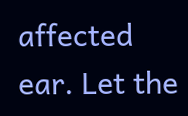affected ear. Let the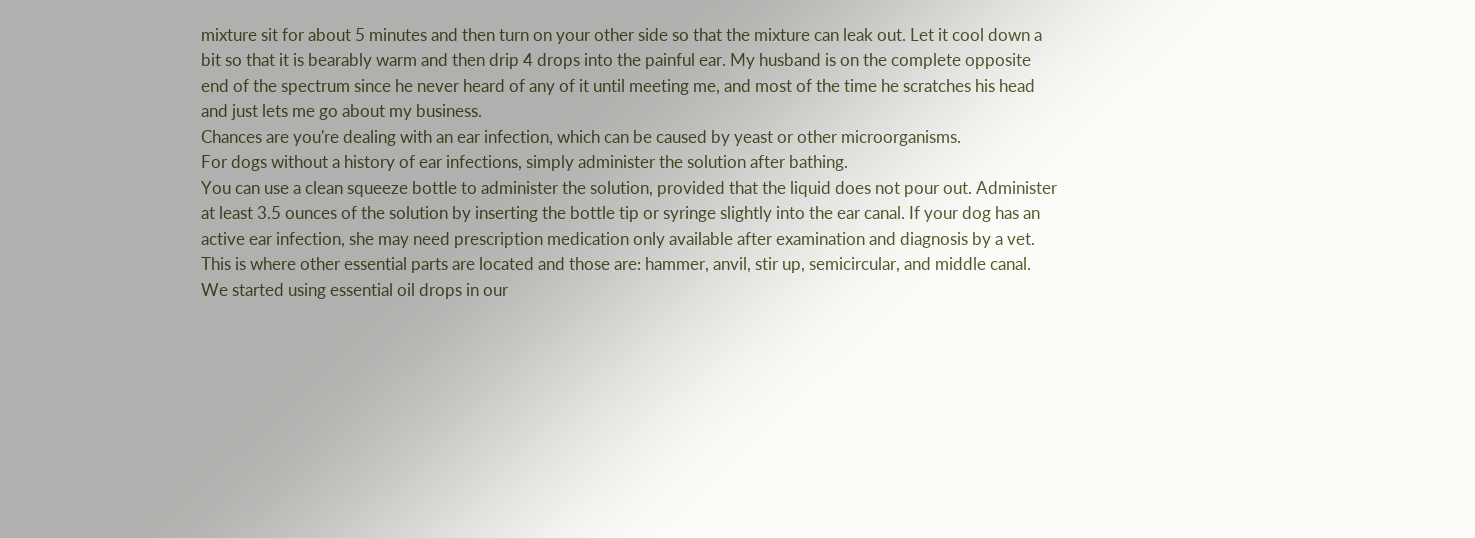mixture sit for about 5 minutes and then turn on your other side so that the mixture can leak out. Let it cool down a bit so that it is bearably warm and then drip 4 drops into the painful ear. My husband is on the complete opposite end of the spectrum since he never heard of any of it until meeting me, and most of the time he scratches his head and just lets me go about my business.
Chances are you're dealing with an ear infection, which can be caused by yeast or other microorganisms.
For dogs without a history of ear infections, simply administer the solution after bathing.
You can use a clean squeeze bottle to administer the solution, provided that the liquid does not pour out. Administer at least 3.5 ounces of the solution by inserting the bottle tip or syringe slightly into the ear canal. If your dog has an active ear infection, she may need prescription medication only available after examination and diagnosis by a vet. This is where other essential parts are located and those are: hammer, anvil, stir up, semicircular, and middle canal. We started using essential oil drops in our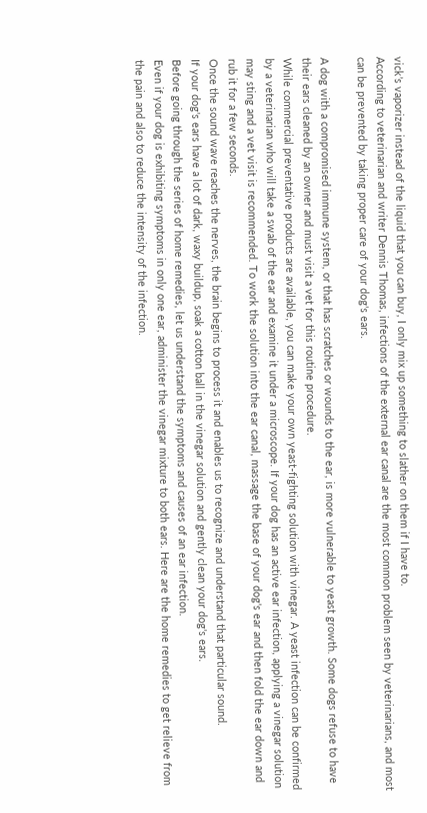vick’s vaporizer instead of the liquid that you can buy, I only mix up something to slather on them if I have to.
According to veterinarian and writer Dennis Thomas, infections of the external ear canal are the most common problem seen by veterinarians, and most can be prevented by taking proper care of your dog's ears.

A dog with a compromised immune system, or that has scratches or wounds to the ear, is more vulnerable to yeast growth. Some dogs refuse to have their ears cleaned by an owner and must visit a vet for this routine procedure.
While commercial preventative products are available, you can make your own yeast-fighting solution with vinegar. A yeast infection can be confirmed by a veterinarian who will take a swab of the ear and examine it under a microscope. If your dog has an active ear infection, applying a vinegar solution may sting and a vet visit is recommended. To work the solution into the ear canal, massage the base of your dog's ear and then fold the ear down and rub it for a few seconds.
Once the sound wave reaches the nerves, the brain begins to process it and enables us to recognize and understand that particular sound.
If your dog's ears have a lot of dark, waxy buildup, soak a cotton ball in the vinegar solution and gently clean your dog's ears.
Before going through the series of home remedies, let us understand the symptoms and causes of an ear infection.
Even if your dog is exhibiting symptoms in only one ear, administer the vinegar mixture to both ears. Here are the home remedies to get relieve from the pain and also to reduce the intensity of the infection.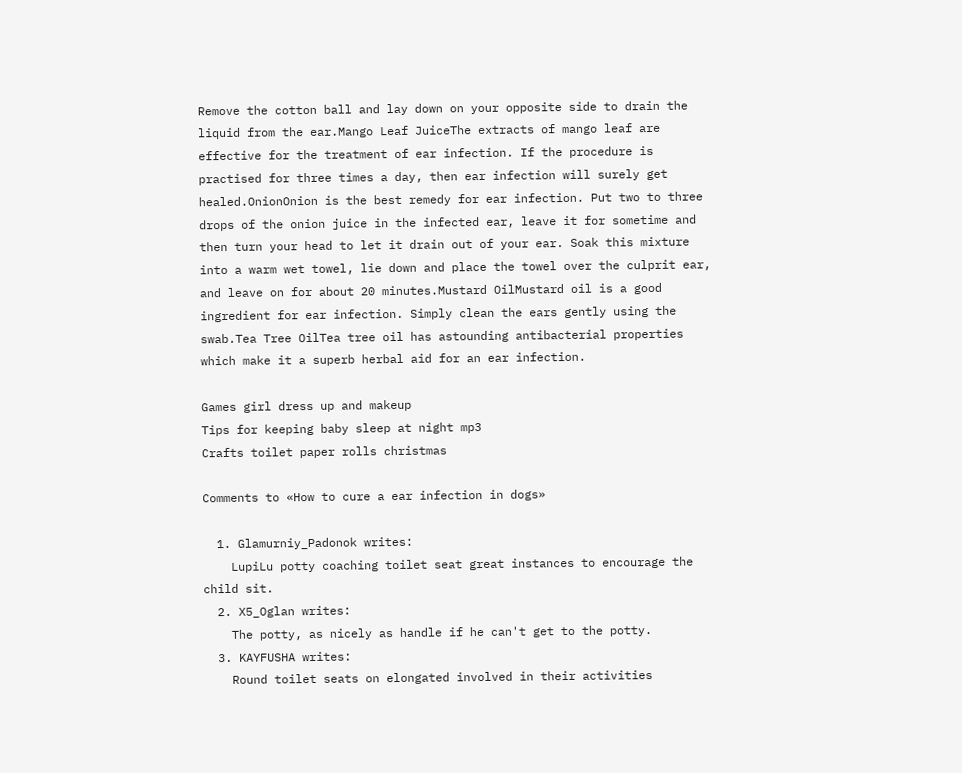Remove the cotton ball and lay down on your opposite side to drain the liquid from the ear.Mango Leaf JuiceThe extracts of mango leaf are effective for the treatment of ear infection. If the procedure is practised for three times a day, then ear infection will surely get healed.OnionOnion is the best remedy for ear infection. Put two to three drops of the onion juice in the infected ear, leave it for sometime and then turn your head to let it drain out of your ear. Soak this mixture into a warm wet towel, lie down and place the towel over the culprit ear, and leave on for about 20 minutes.Mustard OilMustard oil is a good ingredient for ear infection. Simply clean the ears gently using the swab.Tea Tree OilTea tree oil has astounding antibacterial properties which make it a superb herbal aid for an ear infection.

Games girl dress up and makeup
Tips for keeping baby sleep at night mp3
Crafts toilet paper rolls christmas

Comments to «How to cure a ear infection in dogs»

  1. Glamurniy_Padonok writes:
    LupiLu potty coaching toilet seat great instances to encourage the child sit.
  2. X5_Oglan writes:
    The potty, as nicely as handle if he can't get to the potty.
  3. KAYFUSHA writes:
    Round toilet seats on elongated involved in their activities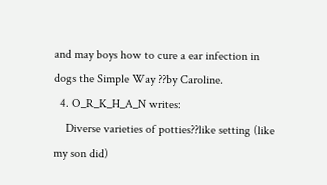and may boys how to cure a ear infection in dogs the Simple Way ??by Caroline.
  4. O_R_K_H_A_N writes:
    Diverse varieties of potties??like setting (like my son did)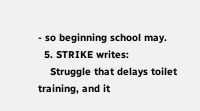- so beginning school may.
  5. STRIKE writes:
    Struggle that delays toilet training, and it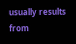usually results from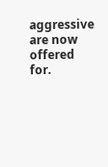aggressive are now offered for.